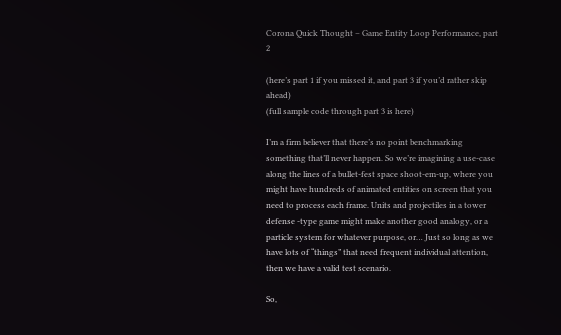Corona Quick Thought – Game Entity Loop Performance, part 2

(here’s part 1 if you missed it, and part 3 if you’d rather skip ahead)
(full sample code through part 3 is here)

I’m a firm believer that there’s no point benchmarking something that’ll never happen. So we’re imagining a use-case along the lines of a bullet-fest space shoot-em-up, where you might have hundreds of animated entities on screen that you need to process each frame. Units and projectiles in a tower defense -type game might make another good analogy, or a particle system for whatever purpose, or… Just so long as we have lots of “things” that need frequent individual attention, then we have a valid test scenario.

So,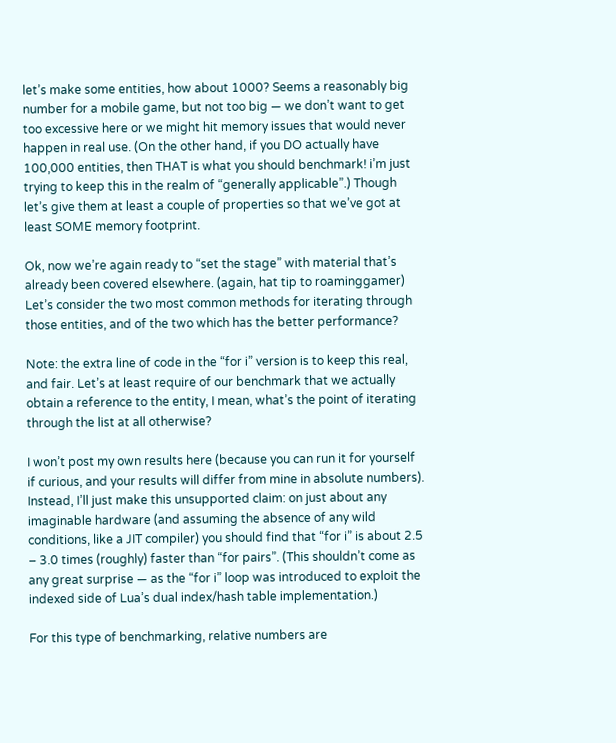let’s make some entities, how about 1000? Seems a reasonably big number for a mobile game, but not too big — we don’t want to get too excessive here or we might hit memory issues that would never happen in real use. (On the other hand, if you DO actually have 100,000 entities, then THAT is what you should benchmark! i’m just trying to keep this in the realm of “generally applicable”.) Though let’s give them at least a couple of properties so that we’ve got at least SOME memory footprint.

Ok, now we’re again ready to “set the stage” with material that’s already been covered elsewhere. (again, hat tip to roaminggamer)
Let’s consider the two most common methods for iterating through those entities, and of the two which has the better performance?

Note: the extra line of code in the “for i” version is to keep this real, and fair. Let’s at least require of our benchmark that we actually obtain a reference to the entity, I mean, what’s the point of iterating through the list at all otherwise?

I won’t post my own results here (because you can run it for yourself if curious, and your results will differ from mine in absolute numbers). Instead, I’ll just make this unsupported claim: on just about any imaginable hardware (and assuming the absence of any wild conditions, like a JIT compiler) you should find that “for i” is about 2.5 – 3.0 times (roughly) faster than “for pairs”. (This shouldn’t come as any great surprise — as the “for i” loop was introduced to exploit the indexed side of Lua’s dual index/hash table implementation.)

For this type of benchmarking, relative numbers are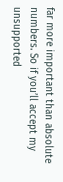far more important than absolute numbers. So if you’ll accept my unsupported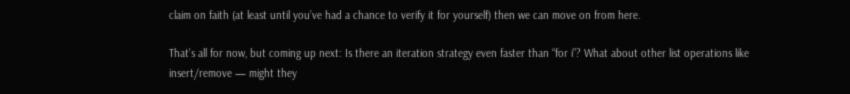claim on faith (at least until you’ve had a chance to verify it for yourself) then we can move on from here.

That’s all for now, but coming up next: Is there an iteration strategy even faster than “for i”? What about other list operations like insert/remove — might they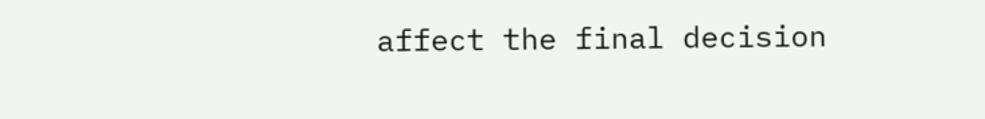affect the final decision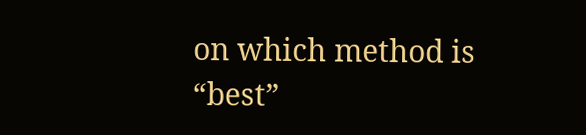on which method is “best”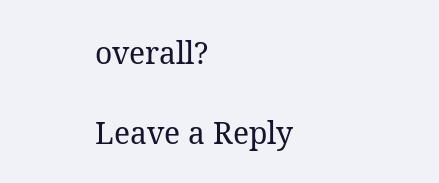overall?

Leave a Reply